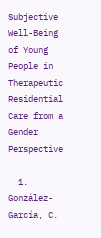Subjective Well-Being of Young People in Therapeutic Residential Care from a Gender Perspective

  1. González-García, C.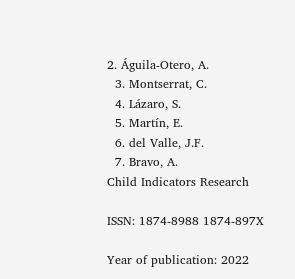2. Águila-Otero, A.
  3. Montserrat, C.
  4. Lázaro, S.
  5. Martín, E.
  6. del Valle, J.F.
  7. Bravo, A.
Child Indicators Research

ISSN: 1874-8988 1874-897X

Year of publication: 2022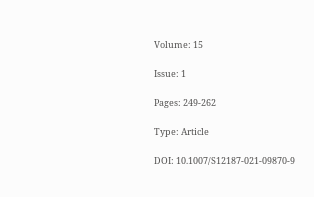Volume: 15

Issue: 1

Pages: 249-262

Type: Article

DOI: 10.1007/S12187-021-09870-9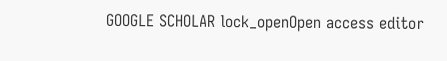GOOGLE SCHOLAR lock_openOpen access editor